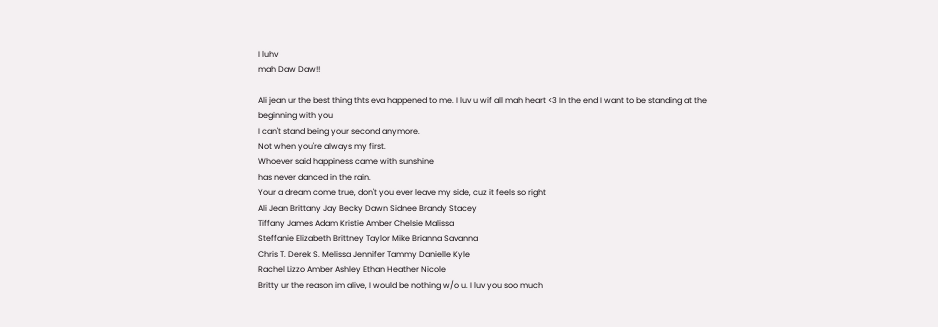I luhv
mah Daw Daw!!

Ali jean ur the best thing thts eva happened to me. I luv u wif all mah heart <3 In the end I want to be standing at the beginning with you
I can't stand being your second anymore.
Not when you're always my first.
Whoever said happiness came with sunshine
has never danced in the rain.
Your a dream come true, don't you ever leave my side, cuz it feels so right
Ali Jean Brittany Jay Becky Dawn Sidnee Brandy Stacey
Tiffany James Adam Kristie Amber Chelsie Malissa
Steffanie Elizabeth Brittney Taylor Mike Brianna Savanna
Chris T. Derek S. Melissa Jennifer Tammy Danielle Kyle
Rachel Lizzo Amber Ashley Ethan Heather Nicole
Britty ur the reason im alive, I would be nothing w/o u. I luv you soo much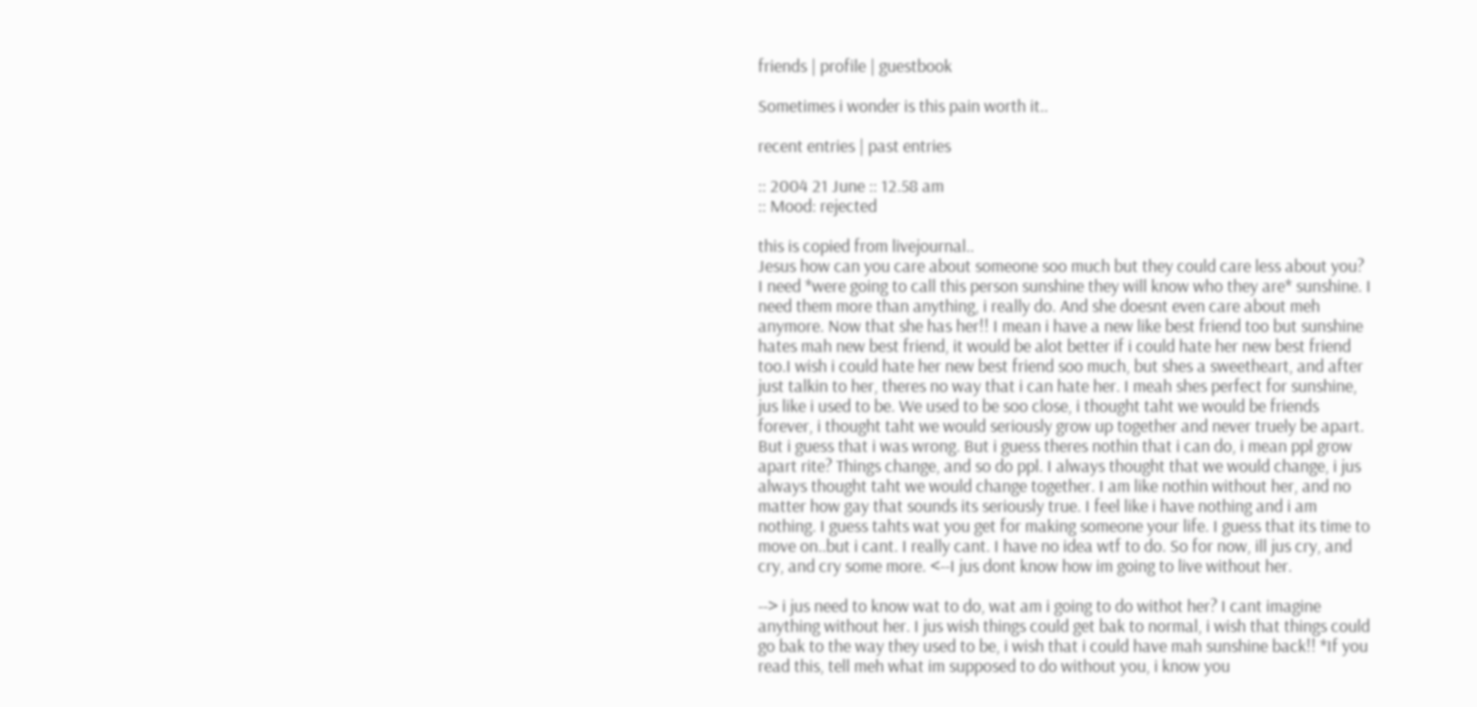friends | profile | guestbook

Sometimes i wonder is this pain worth it..

recent entries | past entries

:: 2004 21 June :: 12.58 am
:: Mood: rejected

this is copied from livejournal..
Jesus how can you care about someone soo much but they could care less about you? I need *were going to call this person sunshine they will know who they are* sunshine. I need them more than anything, i really do. And she doesnt even care about meh anymore. Now that she has her!! I mean i have a new like best friend too but sunshine hates mah new best friend, it would be alot better if i could hate her new best friend too.I wish i could hate her new best friend soo much, but shes a sweetheart, and after just talkin to her, theres no way that i can hate her. I meah shes perfect for sunshine, jus like i used to be. We used to be soo close, i thought taht we would be friends forever, i thought taht we would seriously grow up together and never truely be apart. But i guess that i was wrong. But i guess theres nothin that i can do, i mean ppl grow apart rite? Things change, and so do ppl. I always thought that we would change, i jus always thought taht we would change together. I am like nothin without her, and no matter how gay that sounds its seriously true. I feel like i have nothing and i am nothing. I guess tahts wat you get for making someone your life. I guess that its time to move on..but i cant. I really cant. I have no idea wtf to do. So for now, ill jus cry, and cry, and cry some more. <--I jus dont know how im going to live without her.

--> i jus need to know wat to do, wat am i going to do withot her? I cant imagine anything without her. I jus wish things could get bak to normal, i wish that things could go bak to the way they used to be, i wish that i could have mah sunshine back!! *If you read this, tell meh what im supposed to do without you, i know you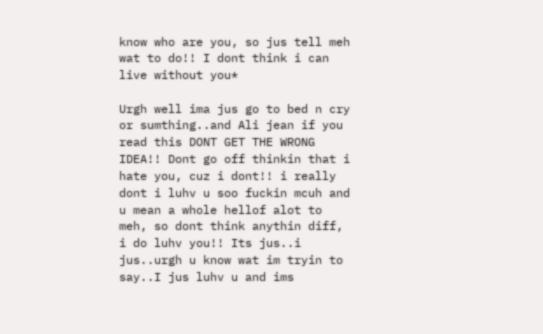know who are you, so jus tell meh wat to do!! I dont think i can live without you*

Urgh well ima jus go to bed n cry or sumthing..and Ali jean if you read this DONT GET THE WRONG IDEA!! Dont go off thinkin that i hate you, cuz i dont!! i really dont i luhv u soo fuckin mcuh and u mean a whole hellof alot to meh, so dont think anythin diff, i do luhv you!! Its jus..i jus..urgh u know wat im tryin to say..I jus luhv u and ims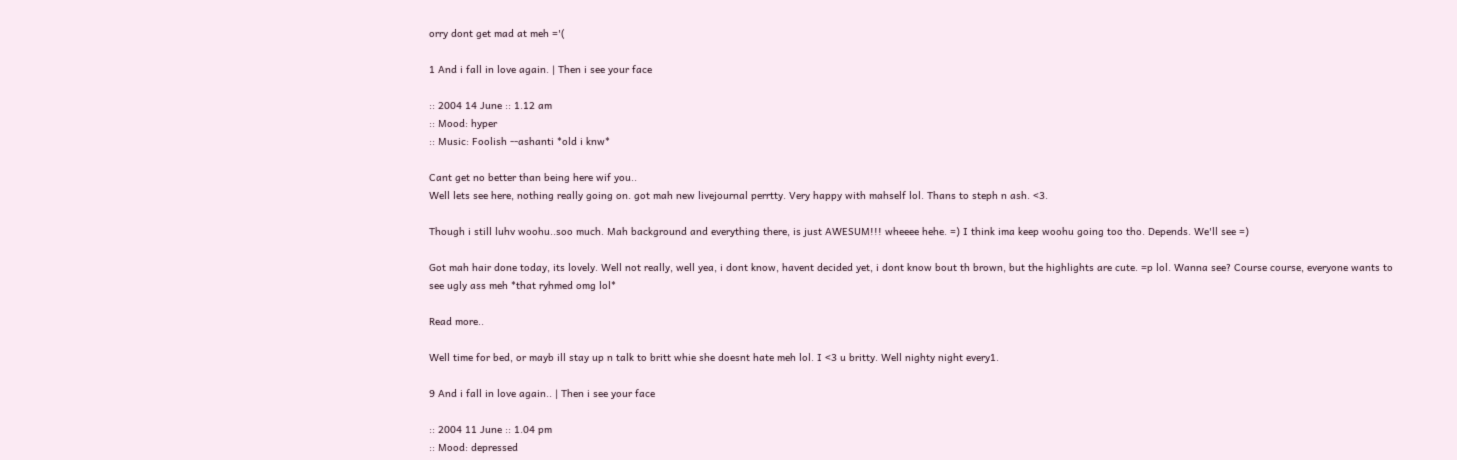orry dont get mad at meh ='(

1 And i fall in love again. | Then i see your face

:: 2004 14 June :: 1.12 am
:: Mood: hyper
:: Music: Foolish --ashanti *old i knw*

Cant get no better than being here wif you..
Well lets see here, nothing really going on. got mah new livejournal perrtty. Very happy with mahself lol. Thans to steph n ash. <3.

Though i still luhv woohu..soo much. Mah background and everything there, is just AWESUM!!! wheeee hehe. =) I think ima keep woohu going too tho. Depends. We'll see =)

Got mah hair done today, its lovely. Well not really, well yea, i dont know, havent decided yet, i dont know bout th brown, but the highlights are cute. =p lol. Wanna see? Course course, everyone wants to see ugly ass meh *that ryhmed omg lol*

Read more..

Well time for bed, or mayb ill stay up n talk to britt whie she doesnt hate meh lol. I <3 u britty. Well nighty night every1.

9 And i fall in love again.. | Then i see your face

:: 2004 11 June :: 1.04 pm
:: Mood: depressed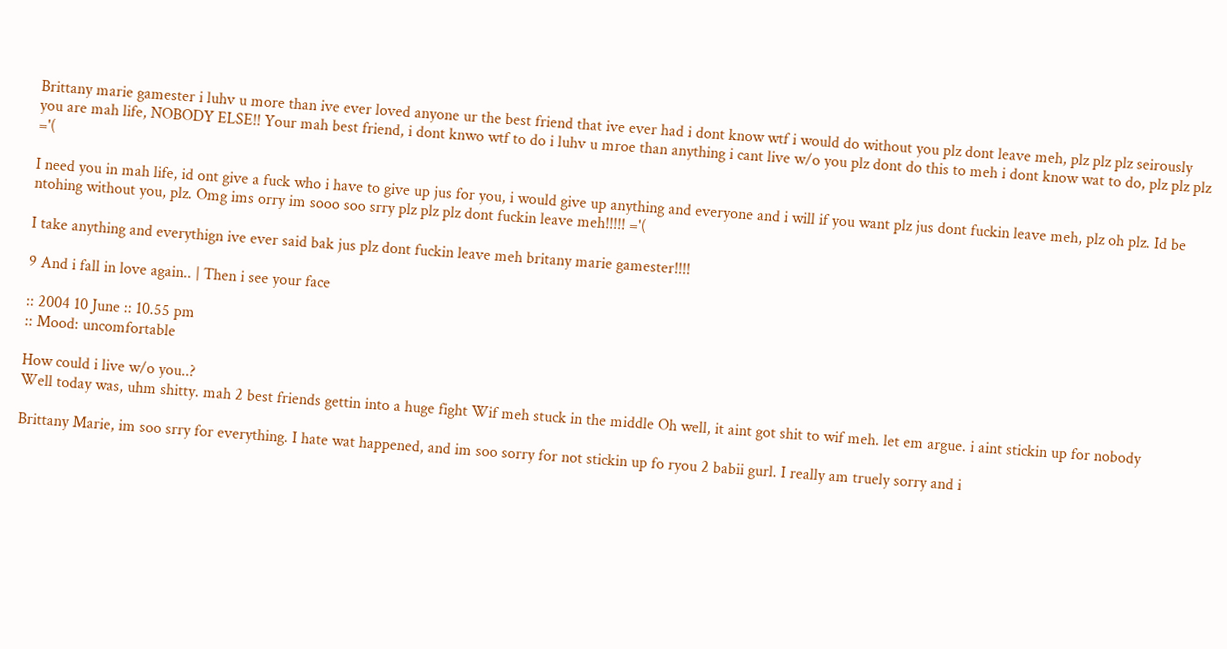Brittany marie gamester i luhv u more than ive ever loved anyone ur the best friend that ive ever had i dont know wtf i would do without you plz dont leave meh, plz plz plz seirously you are mah life, NOBODY ELSE!! Your mah best friend, i dont knwo wtf to do i luhv u mroe than anything i cant live w/o you plz dont do this to meh i dont know wat to do, plz plz plz ='(

I need you in mah life, id ont give a fuck who i have to give up jus for you, i would give up anything and everyone and i will if you want plz jus dont fuckin leave meh, plz oh plz. Id be ntohing without you, plz. Omg ims orry im sooo soo srry plz plz plz dont fuckin leave meh!!!!! ='(

I take anything and everythign ive ever said bak jus plz dont fuckin leave meh britany marie gamester!!!!

9 And i fall in love again.. | Then i see your face

:: 2004 10 June :: 10.55 pm
:: Mood: uncomfortable

How could i live w/o you..?
Well today was, uhm shitty. mah 2 best friends gettin into a huge fight Wif meh stuck in the middle Oh well, it aint got shit to wif meh. let em argue. i aint stickin up for nobody

Brittany Marie, im soo srry for everything. I hate wat happened, and im soo sorry for not stickin up fo ryou 2 babii gurl. I really am truely sorry and i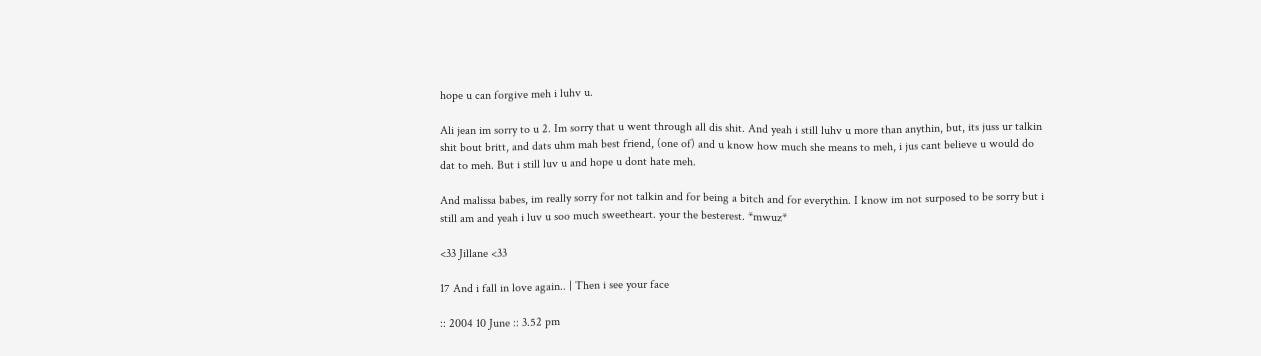hope u can forgive meh i luhv u.

Ali jean im sorry to u 2. Im sorry that u went through all dis shit. And yeah i still luhv u more than anythin, but, its juss ur talkin shit bout britt, and dats uhm mah best friend, (one of) and u know how much she means to meh, i jus cant believe u would do dat to meh. But i still luv u and hope u dont hate meh.

And malissa babes, im really sorry for not talkin and for being a bitch and for everythin. I know im not surposed to be sorry but i still am and yeah i luv u soo much sweetheart. your the besterest. *mwuz*

<33 Jillane <33

17 And i fall in love again.. | Then i see your face

:: 2004 10 June :: 3.52 pm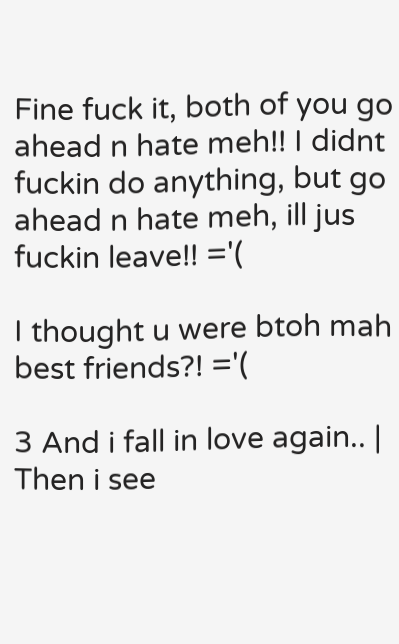Fine fuck it, both of you go ahead n hate meh!! I didnt fuckin do anything, but go ahead n hate meh, ill jus fuckin leave!! ='(

I thought u were btoh mah best friends?! ='(

3 And i fall in love again.. | Then i see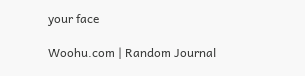your face

Woohu.com | Random Journal